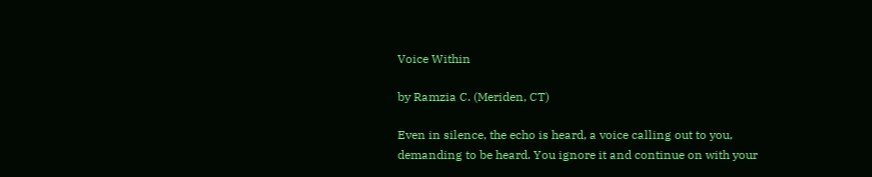Voice Within

by Ramzia C. (Meriden, CT)

Even in silence, the echo is heard, a voice calling out to you, demanding to be heard. You ignore it and continue on with your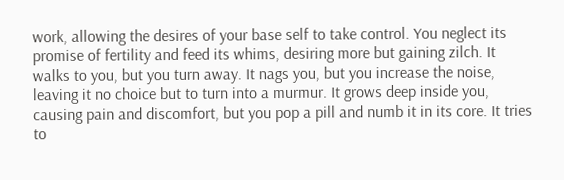work, allowing the desires of your base self to take control. You neglect its promise of fertility and feed its whims, desiring more but gaining zilch. It walks to you, but you turn away. It nags you, but you increase the noise, leaving it no choice but to turn into a murmur. It grows deep inside you, causing pain and discomfort, but you pop a pill and numb it in its core. It tries to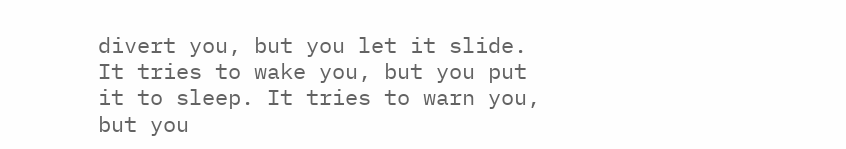divert you, but you let it slide. It tries to wake you, but you put it to sleep. It tries to warn you, but you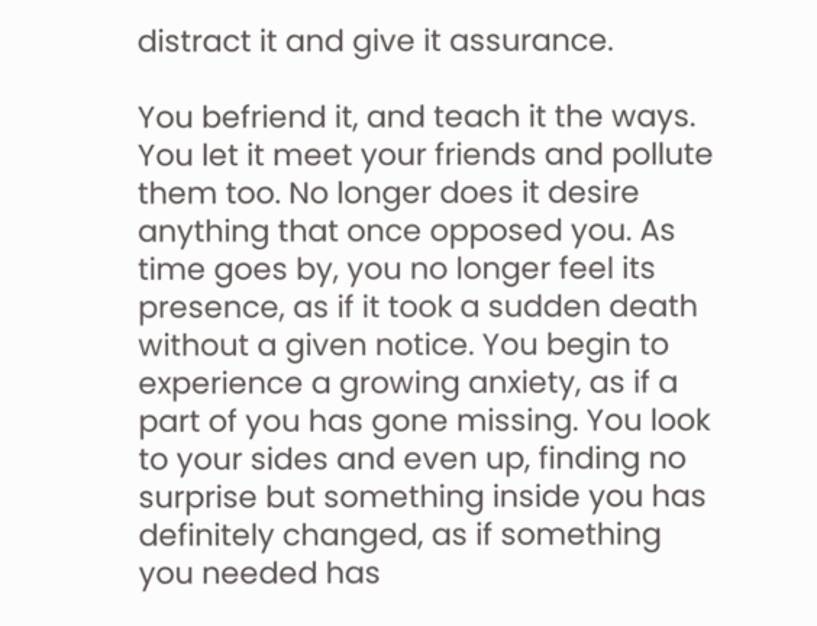distract it and give it assurance.

You befriend it, and teach it the ways. You let it meet your friends and pollute them too. No longer does it desire anything that once opposed you. As time goes by, you no longer feel its presence, as if it took a sudden death without a given notice. You begin to experience a growing anxiety, as if a part of you has gone missing. You look to your sides and even up, finding no surprise but something inside you has definitely changed, as if something you needed has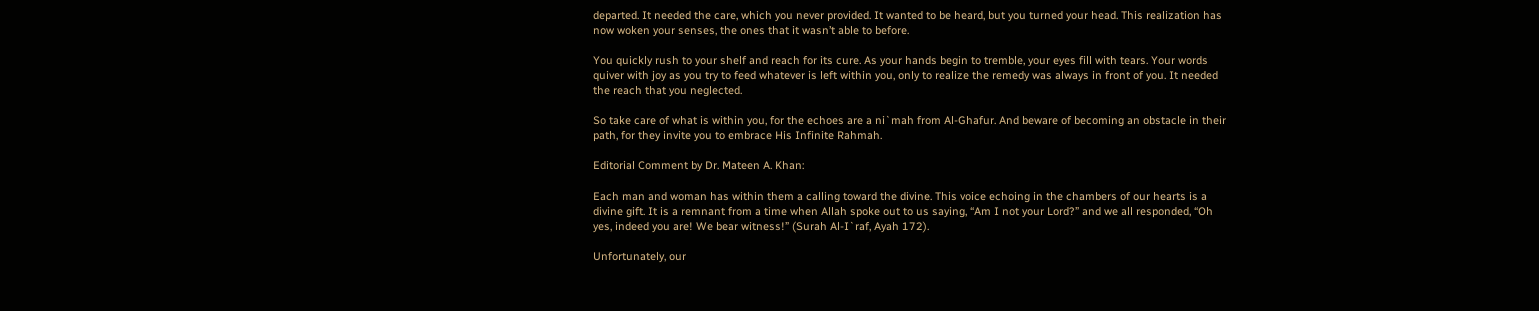departed. It needed the care, which you never provided. It wanted to be heard, but you turned your head. This realization has now woken your senses, the ones that it wasn’t able to before.

You quickly rush to your shelf and reach for its cure. As your hands begin to tremble, your eyes fill with tears. Your words quiver with joy as you try to feed whatever is left within you, only to realize the remedy was always in front of you. It needed the reach that you neglected.

So take care of what is within you, for the echoes are a ni`mah from Al-Ghafur. And beware of becoming an obstacle in their path, for they invite you to embrace His Infinite Rahmah.

Editorial Comment by Dr. Mateen A. Khan:

Each man and woman has within them a calling toward the divine. This voice echoing in the chambers of our hearts is a divine gift. It is a remnant from a time when Allah spoke out to us saying, “Am I not your Lord?” and we all responded, “Oh yes, indeed you are! We bear witness!” (Surah Al-I`raf, Ayah 172).

Unfortunately, our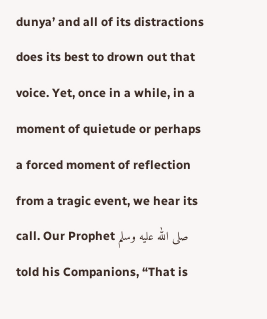dunya’ and all of its distractions does its best to drown out that voice. Yet, once in a while, in a moment of quietude or perhaps a forced moment of reflection from a tragic event, we hear its call. Our Prophet صلى الله عليه وسلم told his Companions, “That is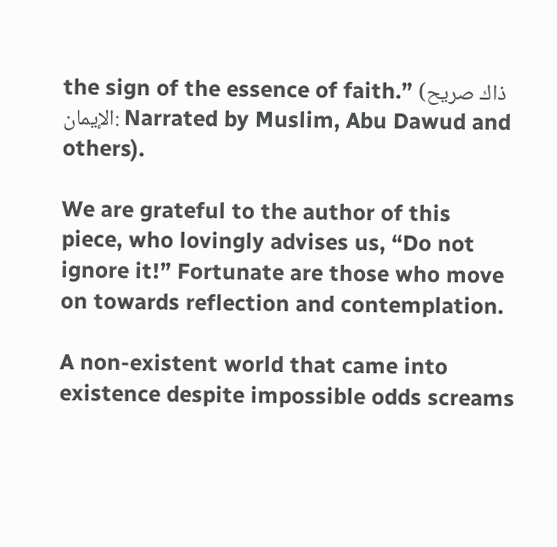the sign of the essence of faith.” (ذاك صريح الإيمان: Narrated by Muslim, Abu Dawud and others).

We are grateful to the author of this piece, who lovingly advises us, “Do not ignore it!” Fortunate are those who move on towards reflection and contemplation.

A non-existent world that came into existence despite impossible odds screams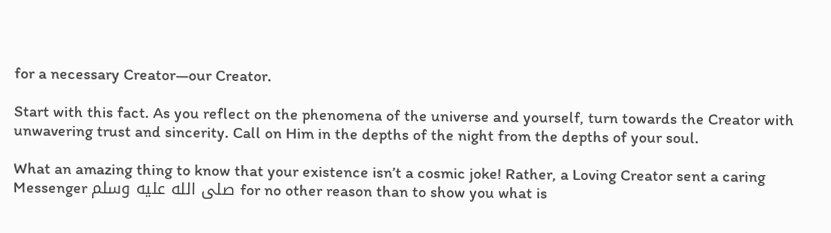for a necessary Creator—our Creator.

Start with this fact. As you reflect on the phenomena of the universe and yourself, turn towards the Creator with unwavering trust and sincerity. Call on Him in the depths of the night from the depths of your soul.

What an amazing thing to know that your existence isn’t a cosmic joke! Rather, a Loving Creator sent a caring Messenger صلى الله عليه وسلم for no other reason than to show you what is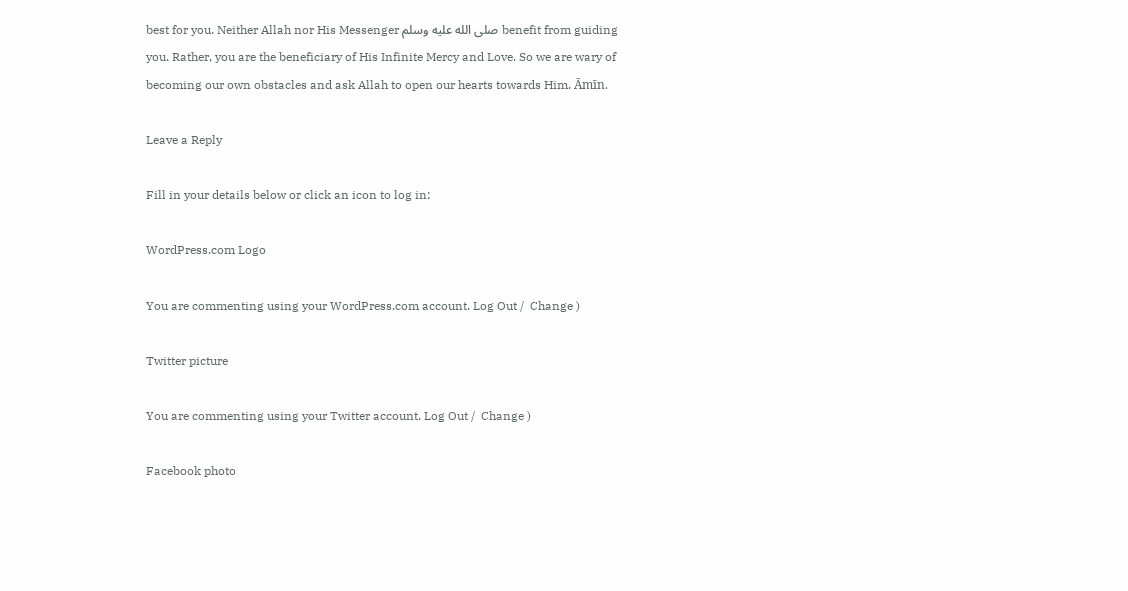best for you. Neither Allah nor His Messenger صلى الله عليه وسلم benefit from guiding you. Rather, you are the beneficiary of His Infinite Mercy and Love. So we are wary of becoming our own obstacles and ask Allah to open our hearts towards Him. Āmīn.

Leave a Reply

Fill in your details below or click an icon to log in:

WordPress.com Logo

You are commenting using your WordPress.com account. Log Out /  Change )

Twitter picture

You are commenting using your Twitter account. Log Out /  Change )

Facebook photo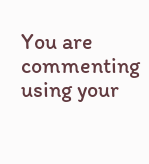You are commenting using your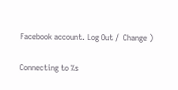Facebook account. Log Out /  Change )

Connecting to %s